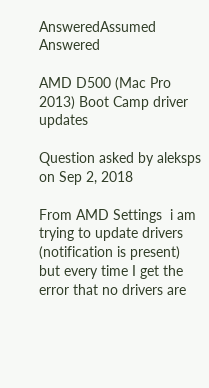AnsweredAssumed Answered

AMD D500 (Mac Pro 2013) Boot Camp driver updates

Question asked by aleksps on Sep 2, 2018

From AMD Settings  i am trying to update drivers (notification is present) but every time I get the error that no drivers are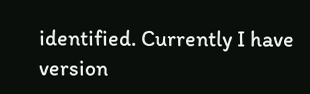identified. Currently I have version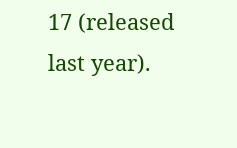17 (released last year).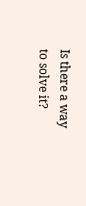Is there a way to solve it?